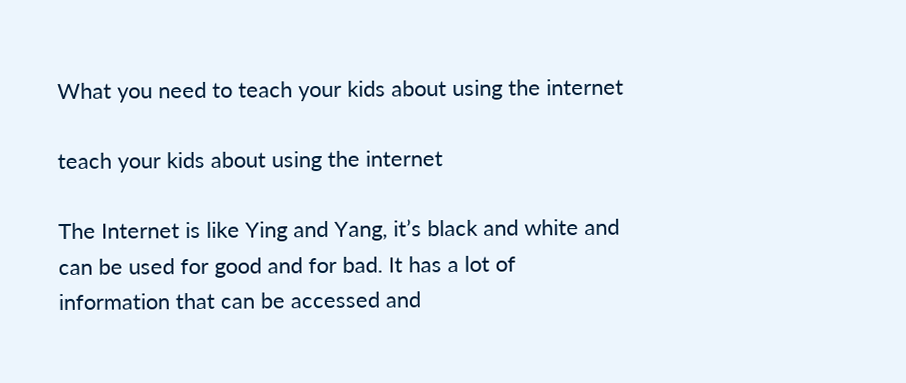What you need to teach your kids about using the internet

teach your kids about using the internet

The Internet is like Ying and Yang, it’s black and white and can be used for good and for bad. It has a lot of information that can be accessed and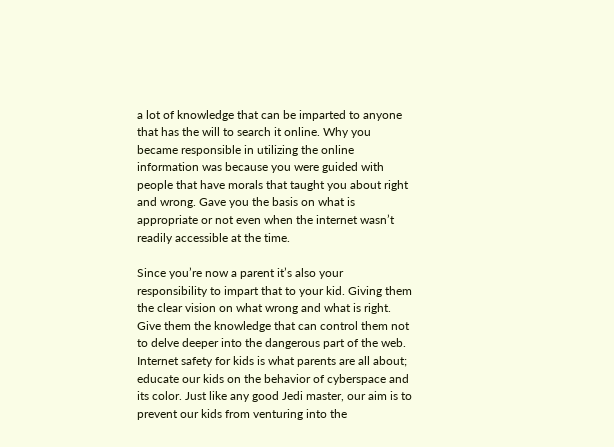a lot of knowledge that can be imparted to anyone that has the will to search it online. Why you became responsible in utilizing the online information was because you were guided with people that have morals that taught you about right and wrong. Gave you the basis on what is appropriate or not even when the internet wasn’t readily accessible at the time.

Since you’re now a parent it’s also your responsibility to impart that to your kid. Giving them the clear vision on what wrong and what is right. Give them the knowledge that can control them not to delve deeper into the dangerous part of the web. Internet safety for kids is what parents are all about; educate our kids on the behavior of cyberspace and its color. Just like any good Jedi master, our aim is to prevent our kids from venturing into the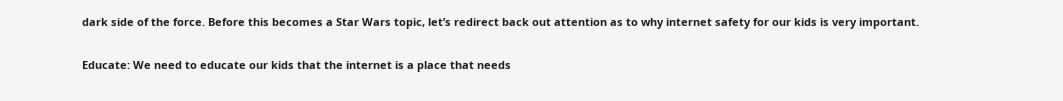dark side of the force. Before this becomes a Star Wars topic, let’s redirect back out attention as to why internet safety for our kids is very important.

Educate: We need to educate our kids that the internet is a place that needs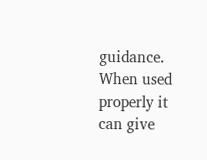guidance. When used properly it can give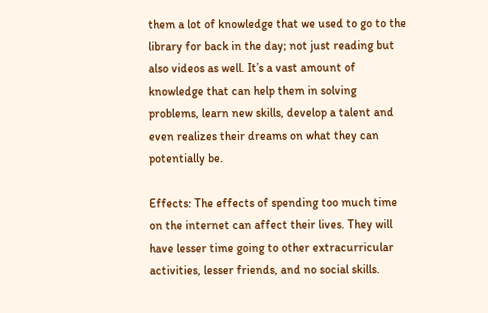them a lot of knowledge that we used to go to the library for back in the day; not just reading but also videos as well. It’s a vast amount of knowledge that can help them in solving problems, learn new skills, develop a talent and even realizes their dreams on what they can potentially be.

Effects: The effects of spending too much time on the internet can affect their lives. They will have lesser time going to other extracurricular activities, lesser friends, and no social skills.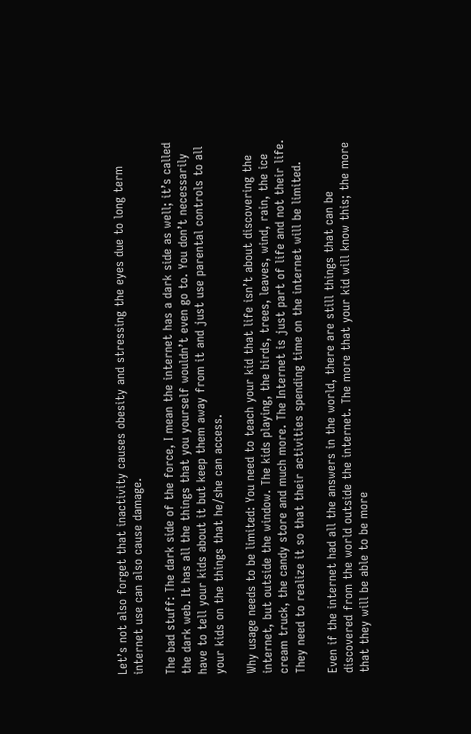Let’s not also forget that inactivity causes obesity and stressing the eyes due to long term internet use can also cause damage.

The bad stuff: The dark side of the force, I mean the internet has a dark side as well; it’s called the dark web. It has all the things that you yourself wouldn’t even go to. You don’t necessarily have to tell your kids about it but keep them away from it and just use parental controls to all your kids on the things that he/she can access.

Why usage needs to be limited: You need to teach your kid that life isn’t about discovering the internet, but outside the window. The kids playing, the birds, trees, leaves, wind, rain, the ice cream truck, the candy store and much more. The Internet is just part of life and not their life. They need to realize it so that their activities spending time on the internet will be limited.

Even if the internet had all the answers in the world, there are still things that can be discovered from the world outside the internet. The more that your kid will know this; the more that they will be able to be more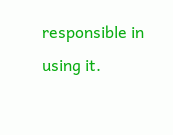responsible in using it.